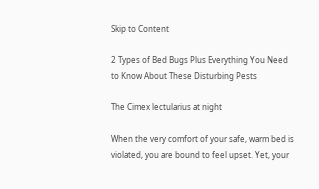Skip to Content

2 Types of Bed Bugs Plus Everything You Need to Know About These Disturbing Pests

The Cimex lectularius at night

When the very comfort of your safe, warm bed is violated, you are bound to feel upset. Yet, your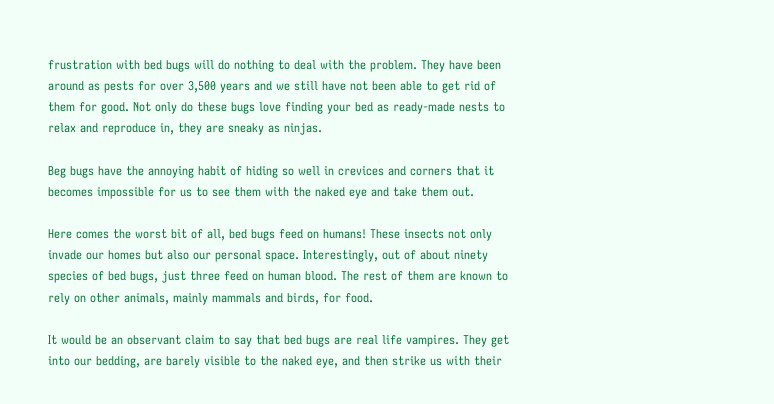frustration with bed bugs will do nothing to deal with the problem. They have been around as pests for over 3,500 years and we still have not been able to get rid of them for good. Not only do these bugs love finding your bed as ready-made nests to relax and reproduce in, they are sneaky as ninjas.

Beg bugs have the annoying habit of hiding so well in crevices and corners that it becomes impossible for us to see them with the naked eye and take them out.

Here comes the worst bit of all, bed bugs feed on humans! These insects not only invade our homes but also our personal space. Interestingly, out of about ninety species of bed bugs, just three feed on human blood. The rest of them are known to rely on other animals, mainly mammals and birds, for food.

It would be an observant claim to say that bed bugs are real life vampires. They get into our bedding, are barely visible to the naked eye, and then strike us with their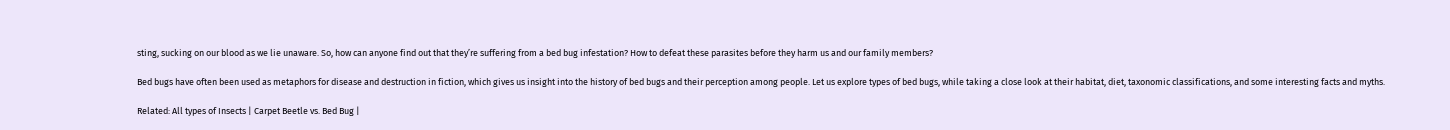sting, sucking on our blood as we lie unaware. So, how can anyone find out that they’re suffering from a bed bug infestation? How to defeat these parasites before they harm us and our family members?

Bed bugs have often been used as metaphors for disease and destruction in fiction, which gives us insight into the history of bed bugs and their perception among people. Let us explore types of bed bugs, while taking a close look at their habitat, diet, taxonomic classifications, and some interesting facts and myths.

Related: All types of Insects | Carpet Beetle vs. Bed Bug |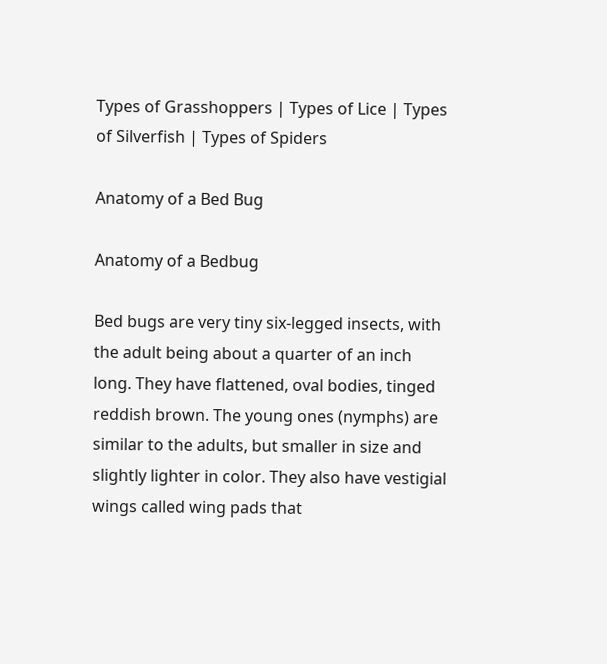Types of Grasshoppers | Types of Lice | Types of Silverfish | Types of Spiders

Anatomy of a Bed Bug

Anatomy of a Bedbug

Bed bugs are very tiny six-legged insects, with the adult being about a quarter of an inch long. They have flattened, oval bodies, tinged reddish brown. The young ones (nymphs) are similar to the adults, but smaller in size and slightly lighter in color. They also have vestigial wings called wing pads that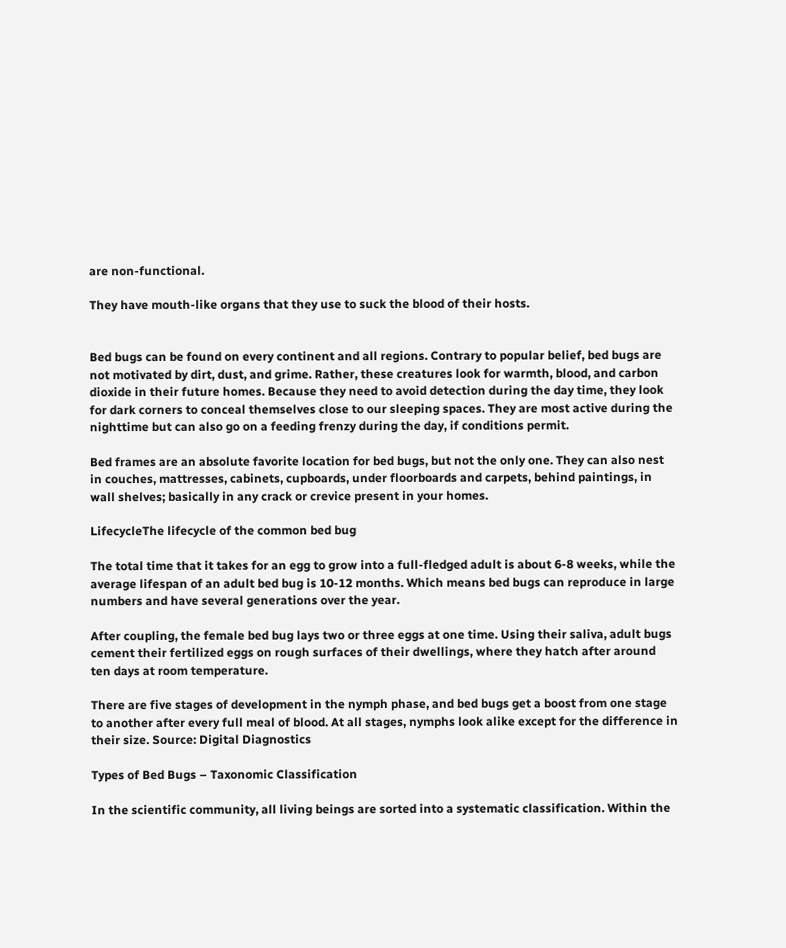are non-functional.

They have mouth-like organs that they use to suck the blood of their hosts.


Bed bugs can be found on every continent and all regions. Contrary to popular belief, bed bugs are not motivated by dirt, dust, and grime. Rather, these creatures look for warmth, blood, and carbon dioxide in their future homes. Because they need to avoid detection during the day time, they look for dark corners to conceal themselves close to our sleeping spaces. They are most active during the nighttime but can also go on a feeding frenzy during the day, if conditions permit.

Bed frames are an absolute favorite location for bed bugs, but not the only one. They can also nest in couches, mattresses, cabinets, cupboards, under floorboards and carpets, behind paintings, in wall shelves; basically in any crack or crevice present in your homes.

LifecycleThe lifecycle of the common bed bug

The total time that it takes for an egg to grow into a full-fledged adult is about 6-8 weeks, while the average lifespan of an adult bed bug is 10-12 months. Which means bed bugs can reproduce in large numbers and have several generations over the year.

After coupling, the female bed bug lays two or three eggs at one time. Using their saliva, adult bugs cement their fertilized eggs on rough surfaces of their dwellings, where they hatch after around ten days at room temperature.

There are five stages of development in the nymph phase, and bed bugs get a boost from one stage to another after every full meal of blood. At all stages, nymphs look alike except for the difference in their size. Source: Digital Diagnostics

Types of Bed Bugs – Taxonomic Classification

In the scientific community, all living beings are sorted into a systematic classification. Within the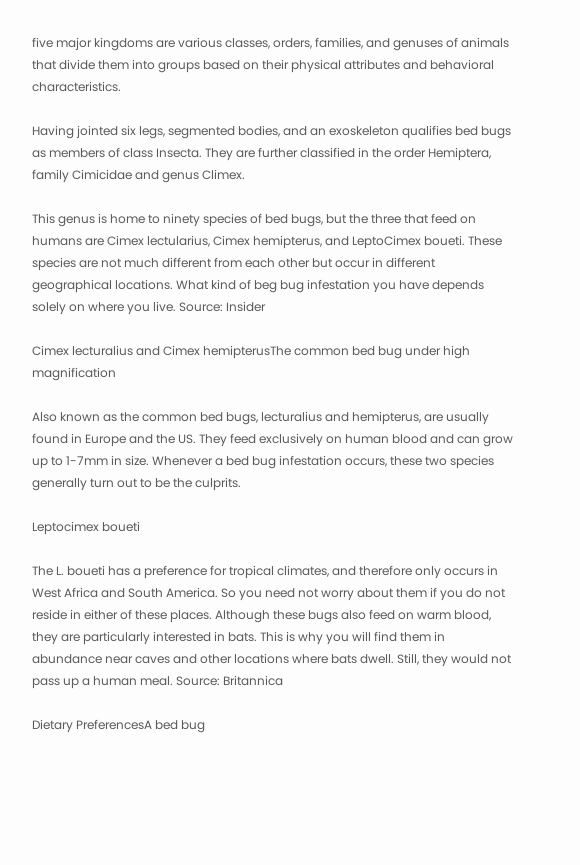five major kingdoms are various classes, orders, families, and genuses of animals that divide them into groups based on their physical attributes and behavioral characteristics.

Having jointed six legs, segmented bodies, and an exoskeleton qualifies bed bugs as members of class Insecta. They are further classified in the order Hemiptera, family Cimicidae and genus Climex.

This genus is home to ninety species of bed bugs, but the three that feed on humans are Cimex lectularius, Cimex hemipterus, and LeptoCimex boueti. These species are not much different from each other but occur in different geographical locations. What kind of beg bug infestation you have depends solely on where you live. Source: Insider

Cimex lecturalius and Cimex hemipterusThe common bed bug under high magnification

Also known as the common bed bugs, lecturalius and hemipterus, are usually found in Europe and the US. They feed exclusively on human blood and can grow up to 1-7mm in size. Whenever a bed bug infestation occurs, these two species generally turn out to be the culprits.

Leptocimex boueti

The L. boueti has a preference for tropical climates, and therefore only occurs in West Africa and South America. So you need not worry about them if you do not reside in either of these places. Although these bugs also feed on warm blood, they are particularly interested in bats. This is why you will find them in abundance near caves and other locations where bats dwell. Still, they would not pass up a human meal. Source: Britannica

Dietary PreferencesA bed bug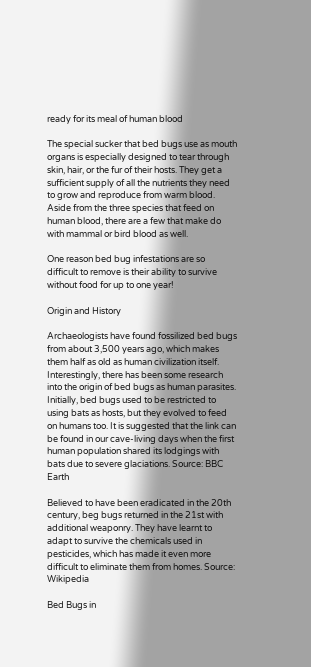ready for its meal of human blood

The special sucker that bed bugs use as mouth organs is especially designed to tear through skin, hair, or the fur of their hosts. They get a sufficient supply of all the nutrients they need to grow and reproduce from warm blood. Aside from the three species that feed on human blood, there are a few that make do with mammal or bird blood as well.

One reason bed bug infestations are so difficult to remove is their ability to survive without food for up to one year!

Origin and History

Archaeologists have found fossilized bed bugs from about 3,500 years ago, which makes them half as old as human civilization itself. Interestingly, there has been some research into the origin of bed bugs as human parasites. Initially, bed bugs used to be restricted to using bats as hosts, but they evolved to feed on humans too. It is suggested that the link can be found in our cave-living days when the first human population shared its lodgings with bats due to severe glaciations. Source: BBC Earth

Believed to have been eradicated in the 20th century, beg bugs returned in the 21st with additional weaponry. They have learnt to adapt to survive the chemicals used in pesticides, which has made it even more difficult to eliminate them from homes. Source: Wikipedia

Bed Bugs in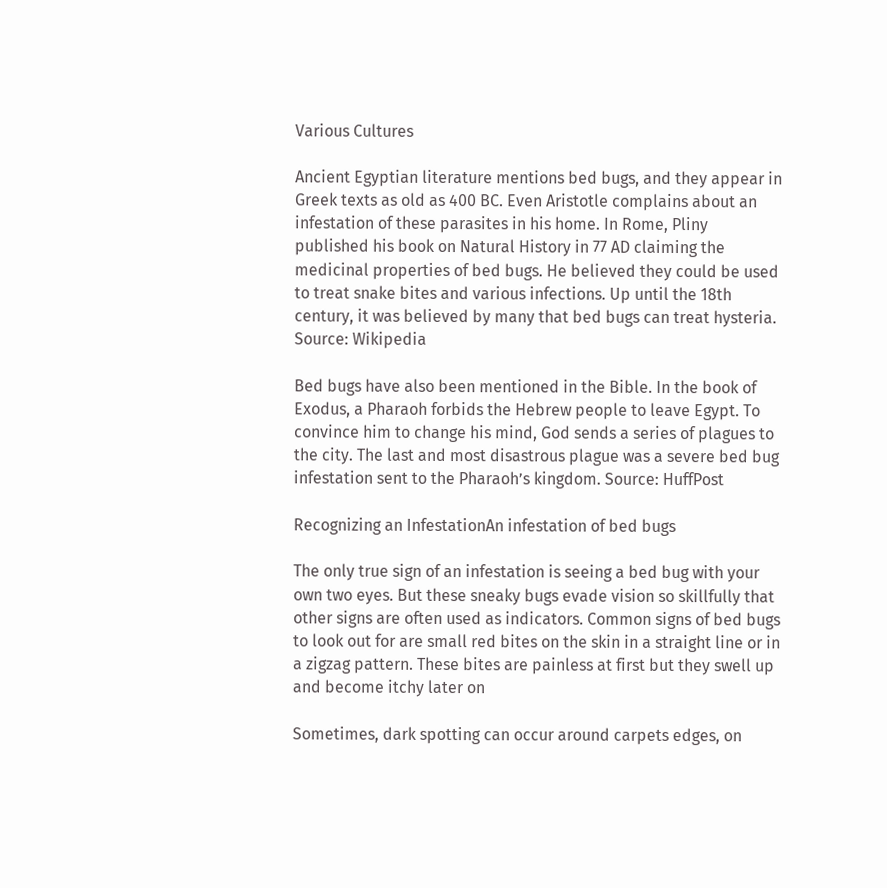Various Cultures

Ancient Egyptian literature mentions bed bugs, and they appear in Greek texts as old as 400 BC. Even Aristotle complains about an infestation of these parasites in his home. In Rome, Pliny published his book on Natural History in 77 AD claiming the medicinal properties of bed bugs. He believed they could be used to treat snake bites and various infections. Up until the 18th century, it was believed by many that bed bugs can treat hysteria. Source: Wikipedia

Bed bugs have also been mentioned in the Bible. In the book of Exodus, a Pharaoh forbids the Hebrew people to leave Egypt. To convince him to change his mind, God sends a series of plagues to the city. The last and most disastrous plague was a severe bed bug infestation sent to the Pharaoh’s kingdom. Source: HuffPost

Recognizing an InfestationAn infestation of bed bugs

The only true sign of an infestation is seeing a bed bug with your own two eyes. But these sneaky bugs evade vision so skillfully that other signs are often used as indicators. Common signs of bed bugs to look out for are small red bites on the skin in a straight line or in a zigzag pattern. These bites are painless at first but they swell up and become itchy later on

Sometimes, dark spotting can occur around carpets edges, on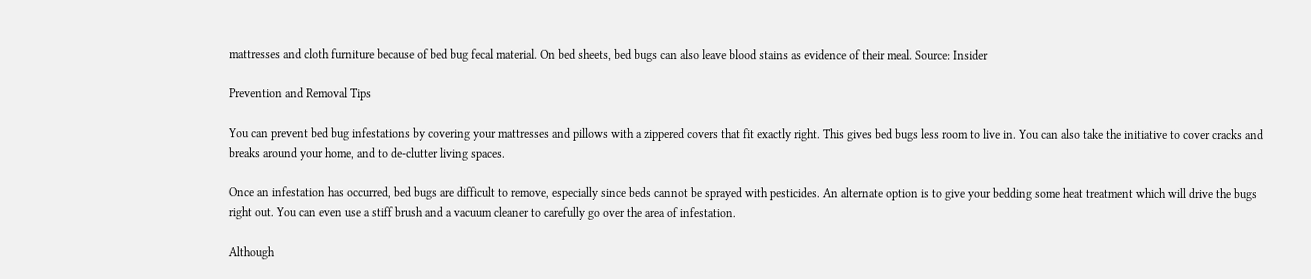mattresses and cloth furniture because of bed bug fecal material. On bed sheets, bed bugs can also leave blood stains as evidence of their meal. Source: Insider

Prevention and Removal Tips

You can prevent bed bug infestations by covering your mattresses and pillows with a zippered covers that fit exactly right. This gives bed bugs less room to live in. You can also take the initiative to cover cracks and breaks around your home, and to de-clutter living spaces.

Once an infestation has occurred, bed bugs are difficult to remove, especially since beds cannot be sprayed with pesticides. An alternate option is to give your bedding some heat treatment which will drive the bugs right out. You can even use a stiff brush and a vacuum cleaner to carefully go over the area of infestation.

Although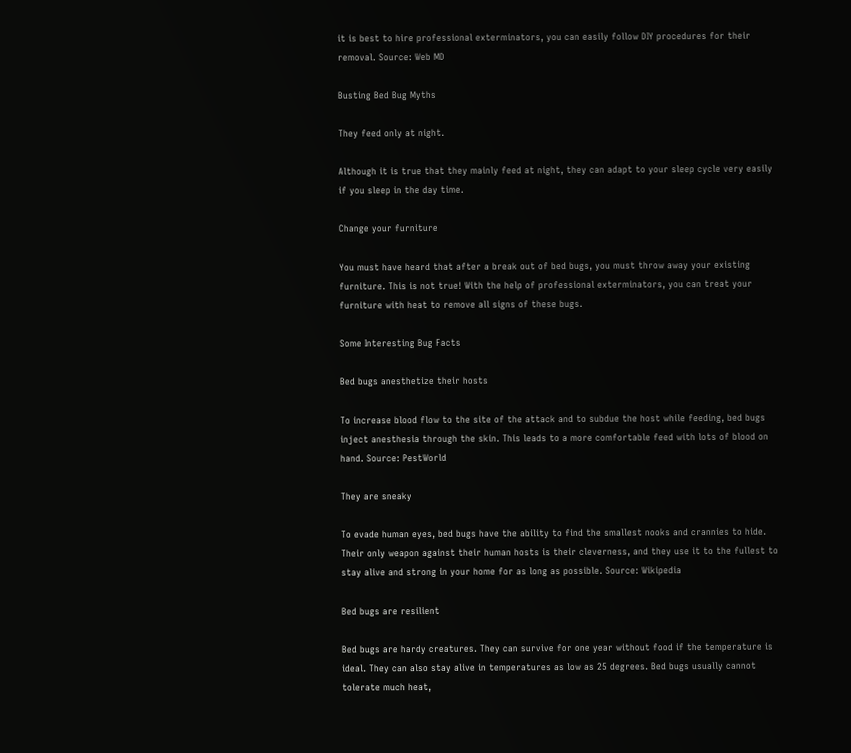it is best to hire professional exterminators, you can easily follow DIY procedures for their removal. Source: Web MD

Busting Bed Bug Myths

They feed only at night.

Although it is true that they mainly feed at night, they can adapt to your sleep cycle very easily if you sleep in the day time.

Change your furniture

You must have heard that after a break out of bed bugs, you must throw away your existing furniture. This is not true! With the help of professional exterminators, you can treat your furniture with heat to remove all signs of these bugs.

Some Interesting Bug Facts

Bed bugs anesthetize their hosts

To increase blood flow to the site of the attack and to subdue the host while feeding, bed bugs inject anesthesia through the skin. This leads to a more comfortable feed with lots of blood on hand. Source: PestWorld

They are sneaky

To evade human eyes, bed bugs have the ability to find the smallest nooks and crannies to hide. Their only weapon against their human hosts is their cleverness, and they use it to the fullest to stay alive and strong in your home for as long as possible. Source: Wikipedia

Bed bugs are resilient

Bed bugs are hardy creatures. They can survive for one year without food if the temperature is ideal. They can also stay alive in temperatures as low as 25 degrees. Bed bugs usually cannot tolerate much heat,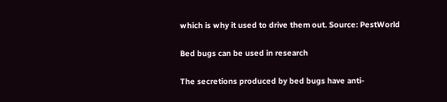which is why it used to drive them out. Source: PestWorld

Bed bugs can be used in research

The secretions produced by bed bugs have anti-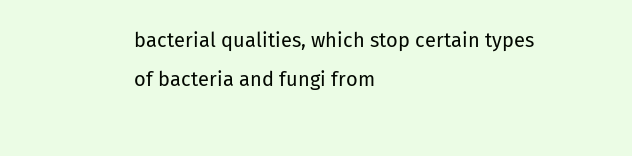bacterial qualities, which stop certain types of bacteria and fungi from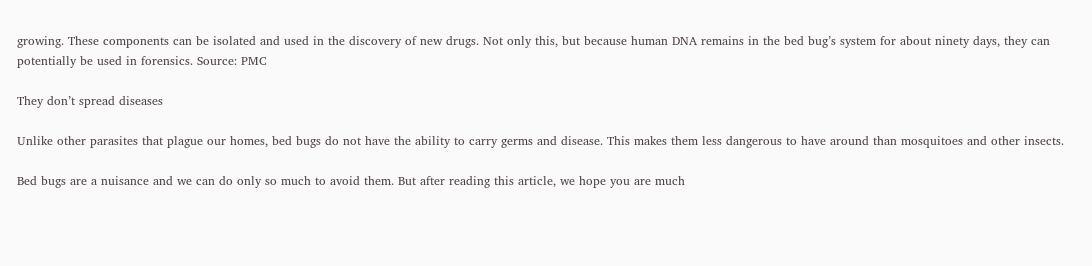growing. These components can be isolated and used in the discovery of new drugs. Not only this, but because human DNA remains in the bed bug’s system for about ninety days, they can potentially be used in forensics. Source: PMC

They don’t spread diseases

Unlike other parasites that plague our homes, bed bugs do not have the ability to carry germs and disease. This makes them less dangerous to have around than mosquitoes and other insects.

Bed bugs are a nuisance and we can do only so much to avoid them. But after reading this article, we hope you are much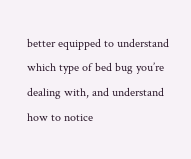better equipped to understand which type of bed bug you’re dealing with, and understand how to notice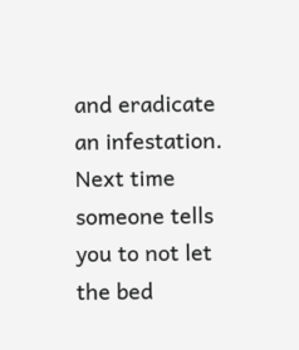and eradicate an infestation. Next time someone tells you to not let the bed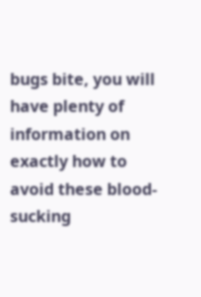bugs bite, you will have plenty of information on exactly how to avoid these blood-sucking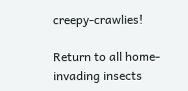creepy-crawlies!

Return to all home-invading insects